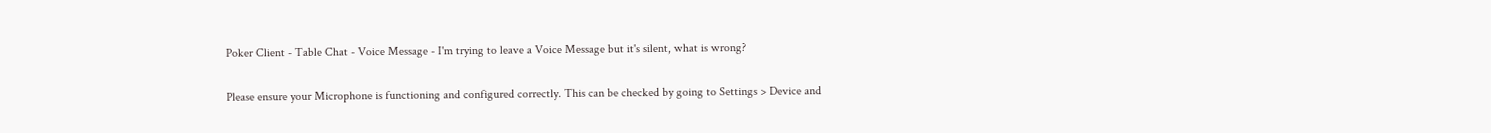Poker Client - Table Chat - Voice Message - I'm trying to leave a Voice Message but it's silent, what is wrong?

Please ensure your Microphone is functioning and configured correctly. This can be checked by going to Settings > Device and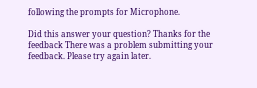following the prompts for Microphone.

Did this answer your question? Thanks for the feedback There was a problem submitting your feedback. Please try again later.